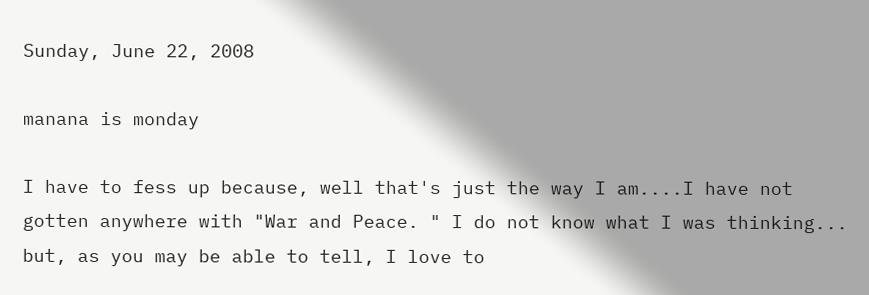Sunday, June 22, 2008

manana is monday

I have to fess up because, well that's just the way I am....I have not gotten anywhere with "War and Peace. " I do not know what I was thinking... but, as you may be able to tell, I love to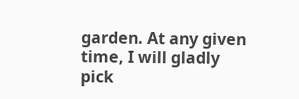garden. At any given time, I will gladly pick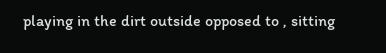playing in the dirt outside opposed to , sitting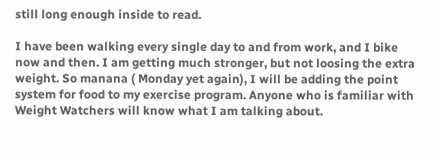still long enough inside to read.

I have been walking every single day to and from work, and I bike now and then. I am getting much stronger, but not loosing the extra weight. So manana ( Monday yet again), I will be adding the point system for food to my exercise program. Anyone who is familiar with Weight Watchers will know what I am talking about.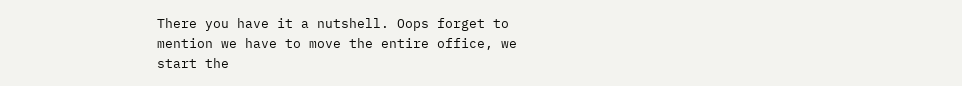There you have it a nutshell. Oops forget to mention we have to move the entire office, we start the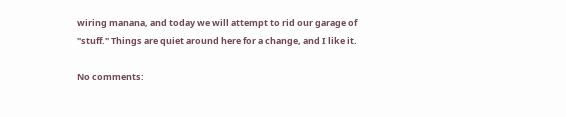wiring manana, and today we will attempt to rid our garage of "stuff." Things are quiet around here for a change, and I like it.

No comments: